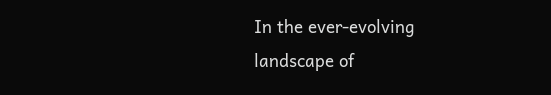In the ever-evolving landscape of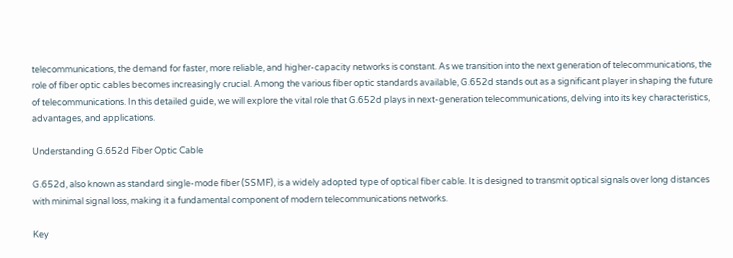telecommunications, the demand for faster, more reliable, and higher-capacity networks is constant. As we transition into the next generation of telecommunications, the role of fiber optic cables becomes increasingly crucial. Among the various fiber optic standards available, G.652d stands out as a significant player in shaping the future of telecommunications. In this detailed guide, we will explore the vital role that G.652d plays in next-generation telecommunications, delving into its key characteristics, advantages, and applications.

Understanding G.652d Fiber Optic Cable

G.652d, also known as standard single-mode fiber (SSMF), is a widely adopted type of optical fiber cable. It is designed to transmit optical signals over long distances with minimal signal loss, making it a fundamental component of modern telecommunications networks.

Key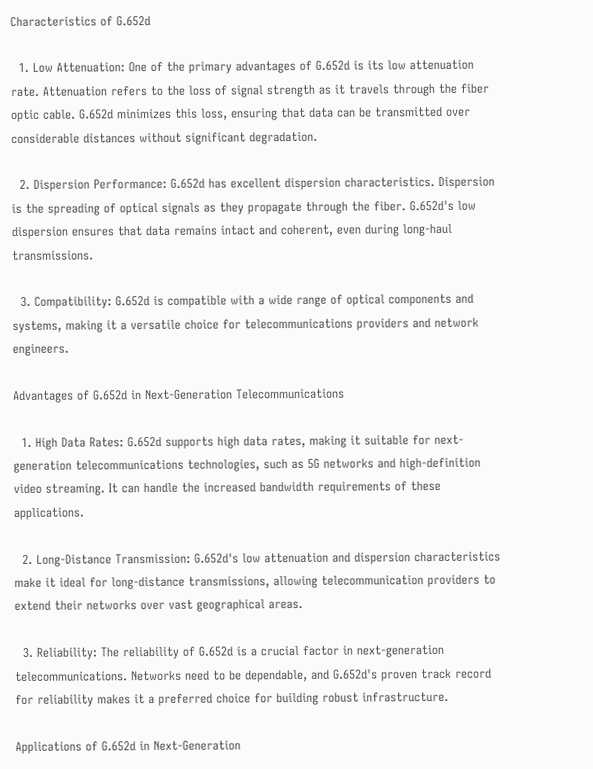Characteristics of G.652d

  1. Low Attenuation: One of the primary advantages of G.652d is its low attenuation rate. Attenuation refers to the loss of signal strength as it travels through the fiber optic cable. G.652d minimizes this loss, ensuring that data can be transmitted over considerable distances without significant degradation.

  2. Dispersion Performance: G.652d has excellent dispersion characteristics. Dispersion is the spreading of optical signals as they propagate through the fiber. G.652d's low dispersion ensures that data remains intact and coherent, even during long-haul transmissions.

  3. Compatibility: G.652d is compatible with a wide range of optical components and systems, making it a versatile choice for telecommunications providers and network engineers.

Advantages of G.652d in Next-Generation Telecommunications

  1. High Data Rates: G.652d supports high data rates, making it suitable for next-generation telecommunications technologies, such as 5G networks and high-definition video streaming. It can handle the increased bandwidth requirements of these applications.

  2. Long-Distance Transmission: G.652d's low attenuation and dispersion characteristics make it ideal for long-distance transmissions, allowing telecommunication providers to extend their networks over vast geographical areas.

  3. Reliability: The reliability of G.652d is a crucial factor in next-generation telecommunications. Networks need to be dependable, and G.652d's proven track record for reliability makes it a preferred choice for building robust infrastructure.

Applications of G.652d in Next-Generation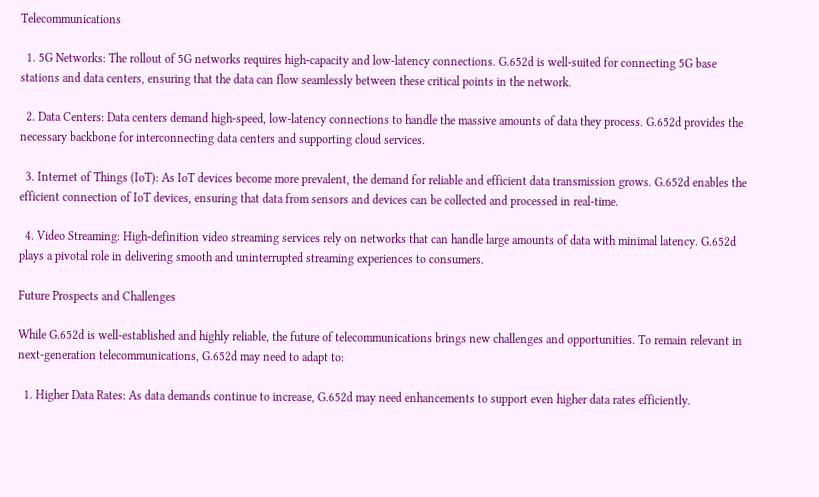Telecommunications

  1. 5G Networks: The rollout of 5G networks requires high-capacity and low-latency connections. G.652d is well-suited for connecting 5G base stations and data centers, ensuring that the data can flow seamlessly between these critical points in the network.

  2. Data Centers: Data centers demand high-speed, low-latency connections to handle the massive amounts of data they process. G.652d provides the necessary backbone for interconnecting data centers and supporting cloud services.

  3. Internet of Things (IoT): As IoT devices become more prevalent, the demand for reliable and efficient data transmission grows. G.652d enables the efficient connection of IoT devices, ensuring that data from sensors and devices can be collected and processed in real-time.

  4. Video Streaming: High-definition video streaming services rely on networks that can handle large amounts of data with minimal latency. G.652d plays a pivotal role in delivering smooth and uninterrupted streaming experiences to consumers.

Future Prospects and Challenges

While G.652d is well-established and highly reliable, the future of telecommunications brings new challenges and opportunities. To remain relevant in next-generation telecommunications, G.652d may need to adapt to:

  1. Higher Data Rates: As data demands continue to increase, G.652d may need enhancements to support even higher data rates efficiently.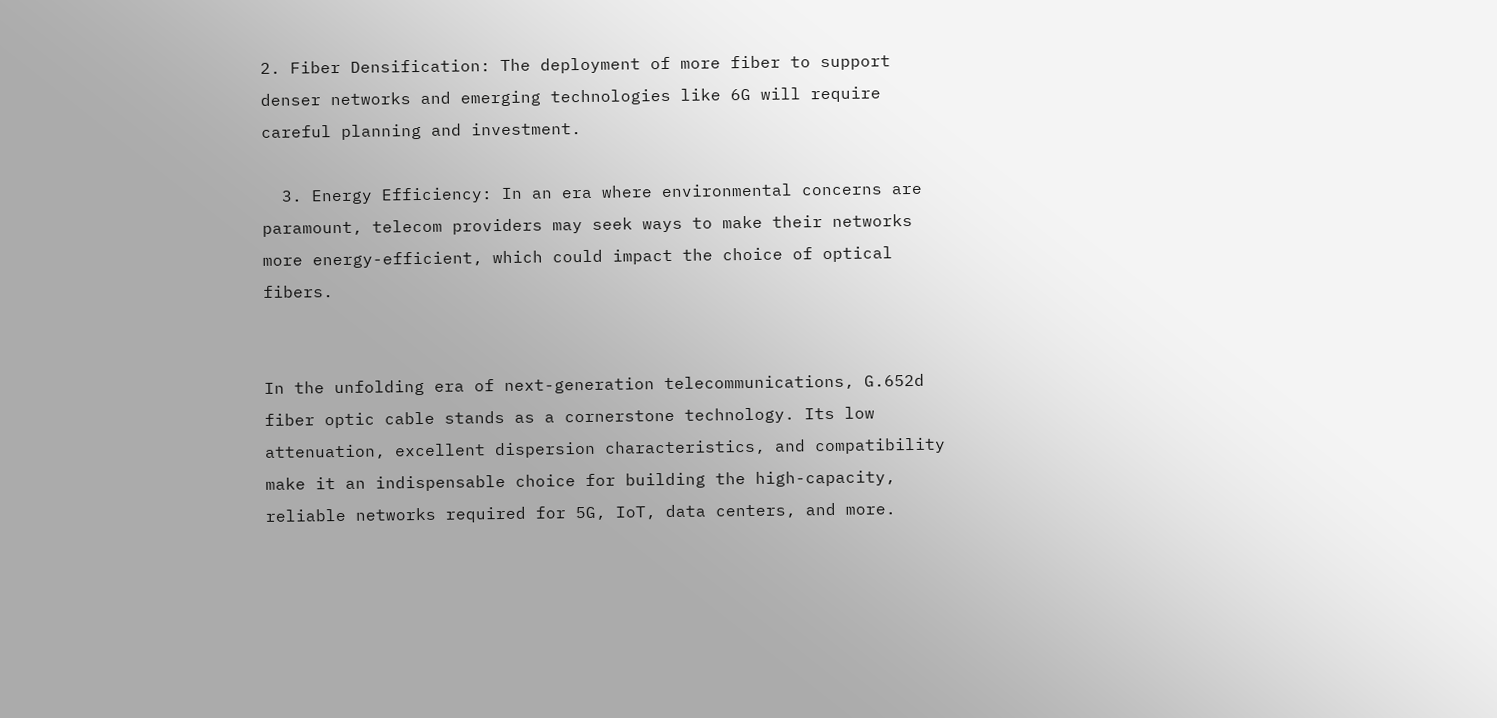2. Fiber Densification: The deployment of more fiber to support denser networks and emerging technologies like 6G will require careful planning and investment.

  3. Energy Efficiency: In an era where environmental concerns are paramount, telecom providers may seek ways to make their networks more energy-efficient, which could impact the choice of optical fibers.


In the unfolding era of next-generation telecommunications, G.652d fiber optic cable stands as a cornerstone technology. Its low attenuation, excellent dispersion characteristics, and compatibility make it an indispensable choice for building the high-capacity, reliable networks required for 5G, IoT, data centers, and more.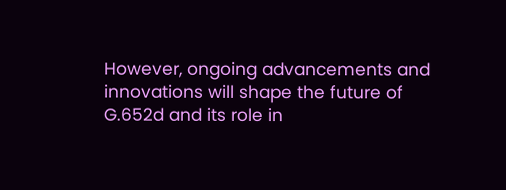However, ongoing advancements and innovations will shape the future of G.652d and its role in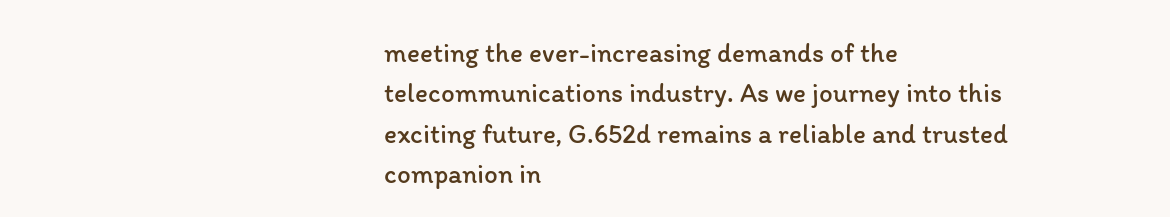meeting the ever-increasing demands of the telecommunications industry. As we journey into this exciting future, G.652d remains a reliable and trusted companion in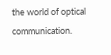the world of optical communication.